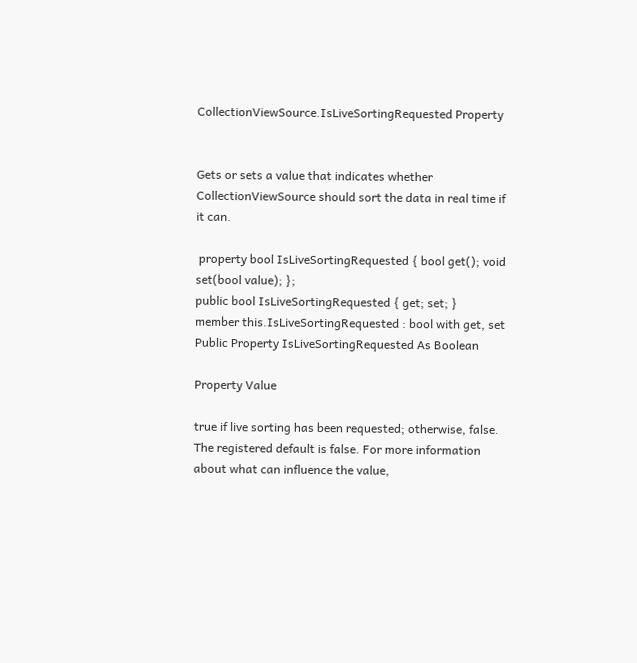CollectionViewSource.IsLiveSortingRequested Property


Gets or sets a value that indicates whether CollectionViewSource should sort the data in real time if it can.

 property bool IsLiveSortingRequested { bool get(); void set(bool value); };
public bool IsLiveSortingRequested { get; set; }
member this.IsLiveSortingRequested : bool with get, set
Public Property IsLiveSortingRequested As Boolean

Property Value

true if live sorting has been requested; otherwise, false. The registered default is false. For more information about what can influence the value,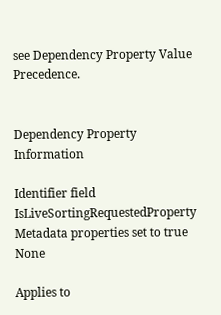see Dependency Property Value Precedence.


Dependency Property Information

Identifier field IsLiveSortingRequestedProperty
Metadata properties set to true None

Applies to